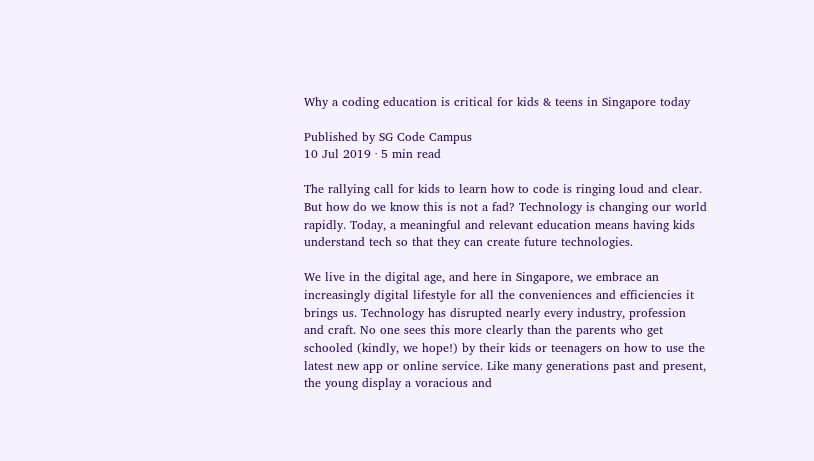Why a coding education is critical for kids & teens in Singapore today

Published by SG Code Campus
10 Jul 2019 · 5 min read

The rallying call for kids to learn how to code is ringing loud and clear. But how do we know this is not a fad? Technology is changing our world rapidly. Today, a meaningful and relevant education means having kids understand tech so that they can create future technologies.

We live in the digital age, and here in Singapore, we embrace an increasingly digital lifestyle for all the conveniences and efficiencies it brings us. Technology has disrupted nearly every industry, profession and craft. No one sees this more clearly than the parents who get schooled (kindly, we hope!) by their kids or teenagers on how to use the latest new app or online service. Like many generations past and present, the young display a voracious and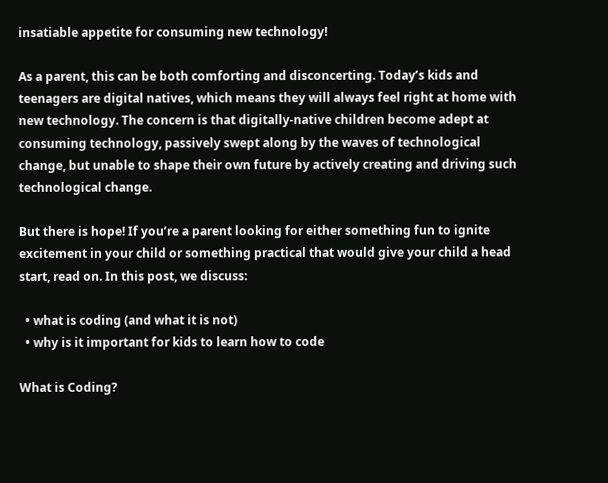insatiable appetite for consuming new technology!

As a parent, this can be both comforting and disconcerting. Today’s kids and teenagers are digital natives, which means they will always feel right at home with new technology. The concern is that digitally-native children become adept at consuming technology, passively swept along by the waves of technological change, but unable to shape their own future by actively creating and driving such technological change.

But there is hope! If you’re a parent looking for either something fun to ignite excitement in your child or something practical that would give your child a head start, read on. In this post, we discuss:

  • what is coding (and what it is not)
  • why is it important for kids to learn how to code

What is Coding?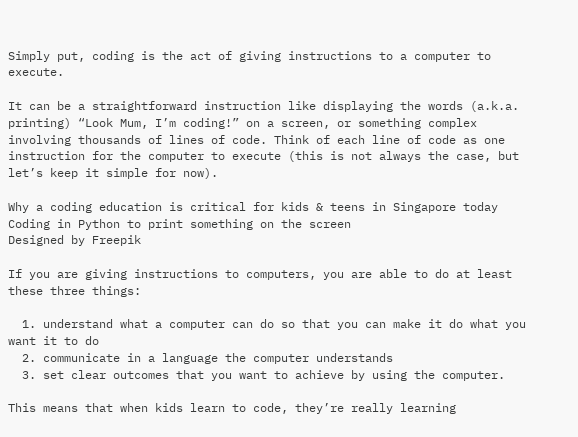Simply put, coding is the act of giving instructions to a computer to execute.

It can be a straightforward instruction like displaying the words (a.k.a. printing) “Look Mum, I’m coding!” on a screen, or something complex involving thousands of lines of code. Think of each line of code as one instruction for the computer to execute (this is not always the case, but let’s keep it simple for now).

Why a coding education is critical for kids & teens in Singapore today
Coding in Python to print something on the screen
Designed by Freepik

If you are giving instructions to computers, you are able to do at least these three things:

  1. understand what a computer can do so that you can make it do what you want it to do
  2. communicate in a language the computer understands
  3. set clear outcomes that you want to achieve by using the computer.

This means that when kids learn to code, they’re really learning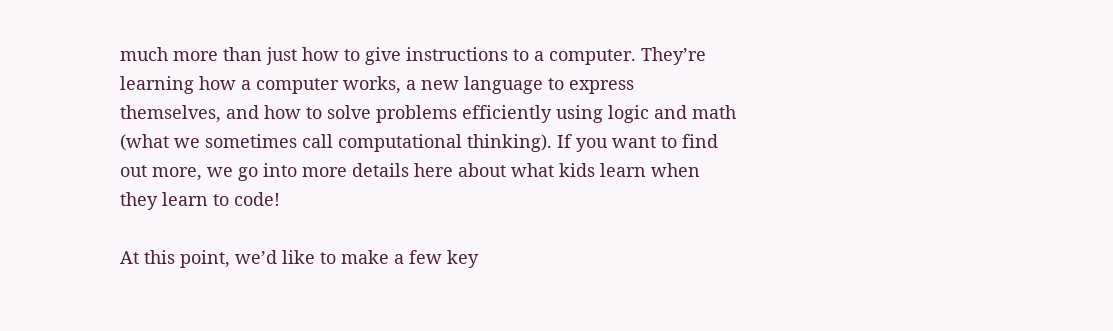much more than just how to give instructions to a computer. They’re learning how a computer works, a new language to express themselves, and how to solve problems efficiently using logic and math (what we sometimes call computational thinking). If you want to find out more, we go into more details here about what kids learn when they learn to code!

At this point, we’d like to make a few key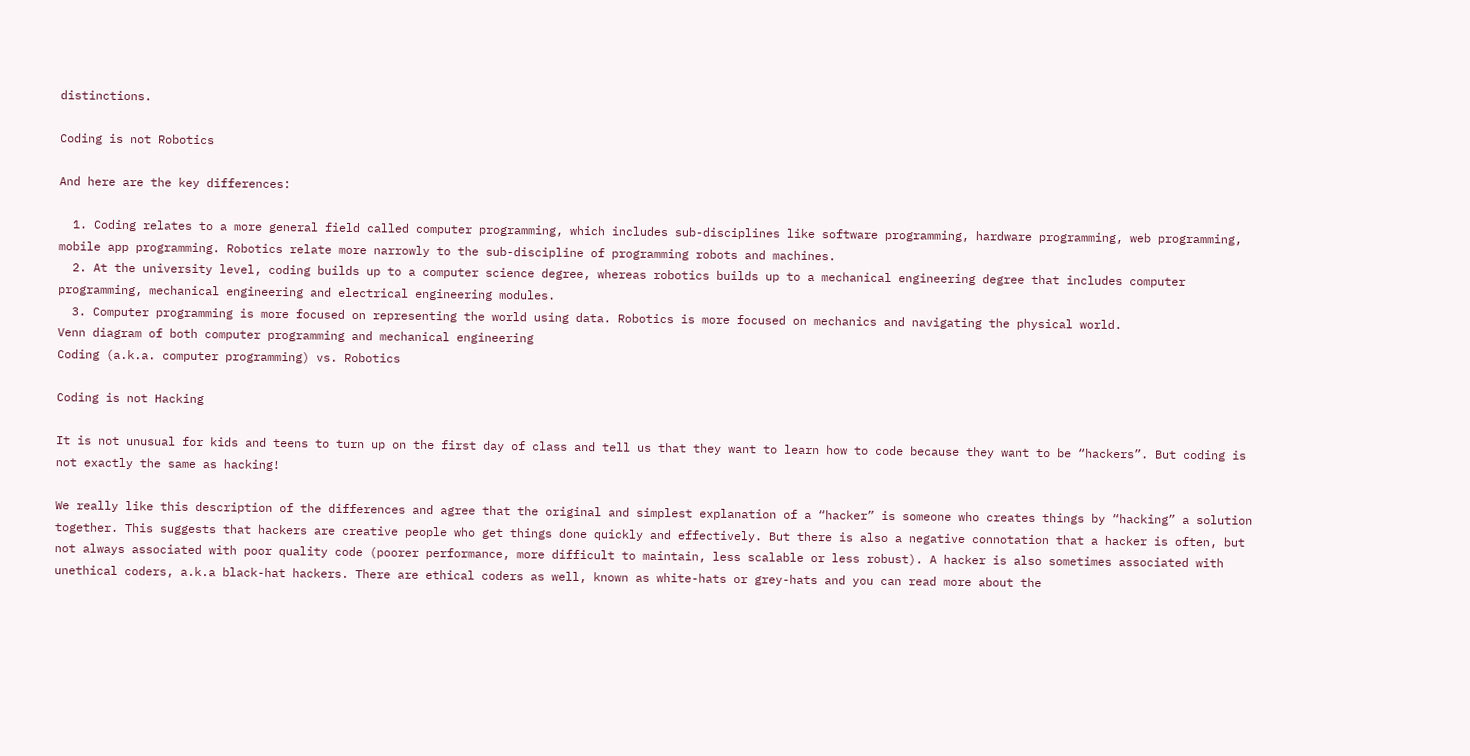distinctions.

Coding is not Robotics

And here are the key differences:

  1. Coding relates to a more general field called computer programming, which includes sub-disciplines like software programming, hardware programming, web programming, mobile app programming. Robotics relate more narrowly to the sub-discipline of programming robots and machines.
  2. At the university level, coding builds up to a computer science degree, whereas robotics builds up to a mechanical engineering degree that includes computer programming, mechanical engineering and electrical engineering modules.
  3. Computer programming is more focused on representing the world using data. Robotics is more focused on mechanics and navigating the physical world.
Venn diagram of both computer programming and mechanical engineering
Coding (a.k.a. computer programming) vs. Robotics

Coding is not Hacking

It is not unusual for kids and teens to turn up on the first day of class and tell us that they want to learn how to code because they want to be “hackers”. But coding is not exactly the same as hacking!

We really like this description of the differences and agree that the original and simplest explanation of a “hacker” is someone who creates things by “hacking” a solution together. This suggests that hackers are creative people who get things done quickly and effectively. But there is also a negative connotation that a hacker is often, but not always associated with poor quality code (poorer performance, more difficult to maintain, less scalable or less robust). A hacker is also sometimes associated with unethical coders, a.k.a black-hat hackers. There are ethical coders as well, known as white-hats or grey-hats and you can read more about the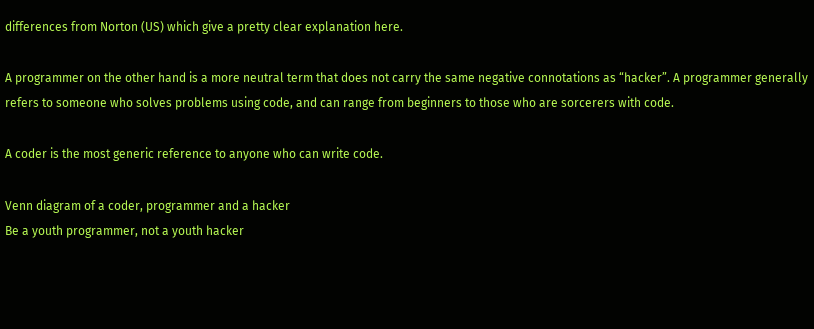differences from Norton (US) which give a pretty clear explanation here.

A programmer on the other hand is a more neutral term that does not carry the same negative connotations as “hacker”. A programmer generally refers to someone who solves problems using code, and can range from beginners to those who are sorcerers with code.

A coder is the most generic reference to anyone who can write code.

Venn diagram of a coder, programmer and a hacker
Be a youth programmer, not a youth hacker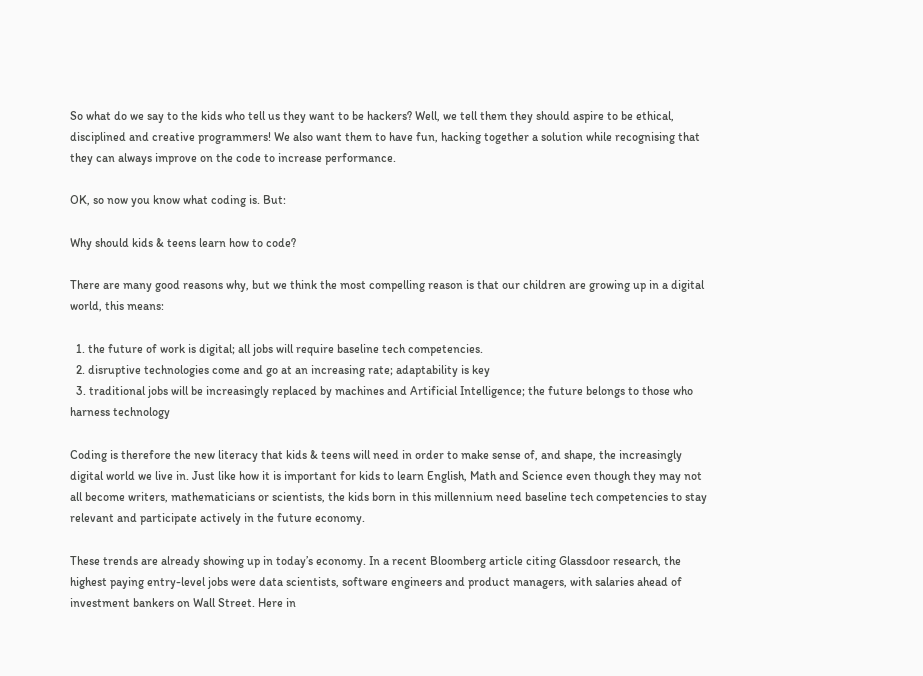So what do we say to the kids who tell us they want to be hackers? Well, we tell them they should aspire to be ethical, disciplined and creative programmers! We also want them to have fun, hacking together a solution while recognising that they can always improve on the code to increase performance.

OK, so now you know what coding is. But:

Why should kids & teens learn how to code?

There are many good reasons why, but we think the most compelling reason is that our children are growing up in a digital world, this means:

  1. the future of work is digital; all jobs will require baseline tech competencies.
  2. disruptive technologies come and go at an increasing rate; adaptability is key
  3. traditional jobs will be increasingly replaced by machines and Artificial Intelligence; the future belongs to those who harness technology

Coding is therefore the new literacy that kids & teens will need in order to make sense of, and shape, the increasingly digital world we live in. Just like how it is important for kids to learn English, Math and Science even though they may not all become writers, mathematicians or scientists, the kids born in this millennium need baseline tech competencies to stay relevant and participate actively in the future economy.

These trends are already showing up in today’s economy. In a recent Bloomberg article citing Glassdoor research, the highest paying entry-level jobs were data scientists, software engineers and product managers, with salaries ahead of investment bankers on Wall Street. Here in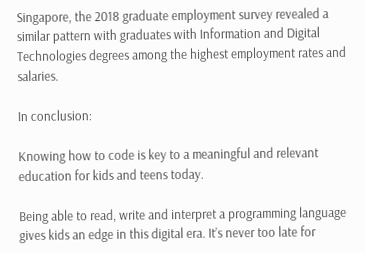Singapore, the 2018 graduate employment survey revealed a similar pattern with graduates with Information and Digital Technologies degrees among the highest employment rates and salaries.

In conclusion:

Knowing how to code is key to a meaningful and relevant education for kids and teens today.

Being able to read, write and interpret a programming language gives kids an edge in this digital era. It’s never too late for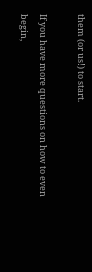them (or us!) to start.

If you have more questions on how to even begin,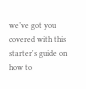we’ve got you covered with this starter's guide on how to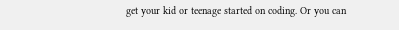get your kid or teenage started on coding. Or you can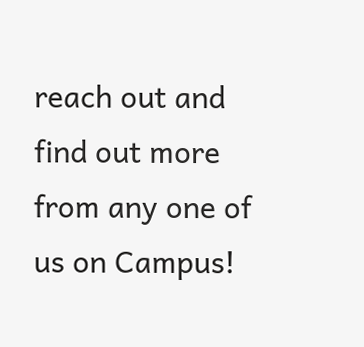reach out and find out more from any one of us on Campus!